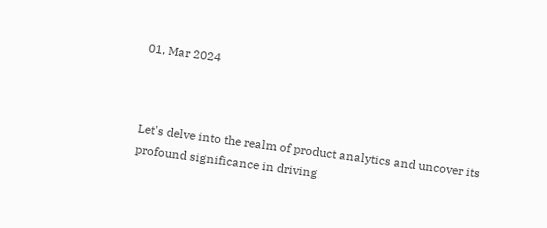01, Mar 2024



Let's delve into the realm of product analytics and uncover its profound significance in driving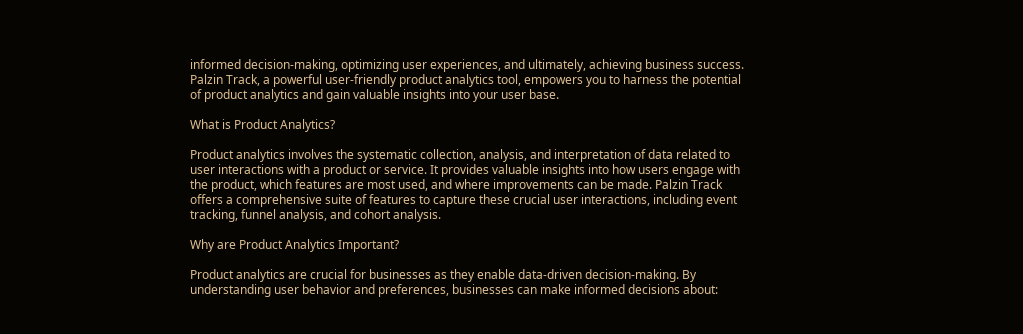informed decision-making, optimizing user experiences, and ultimately, achieving business success. Palzin Track, a powerful user-friendly product analytics tool, empowers you to harness the potential of product analytics and gain valuable insights into your user base.

What is Product Analytics?

Product analytics involves the systematic collection, analysis, and interpretation of data related to user interactions with a product or service. It provides valuable insights into how users engage with the product, which features are most used, and where improvements can be made. Palzin Track offers a comprehensive suite of features to capture these crucial user interactions, including event tracking, funnel analysis, and cohort analysis.

Why are Product Analytics Important?

Product analytics are crucial for businesses as they enable data-driven decision-making. By understanding user behavior and preferences, businesses can make informed decisions about: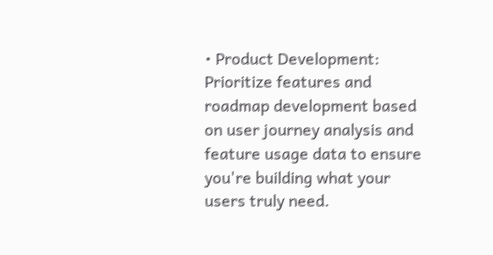• Product Development: Prioritize features and roadmap development based on user journey analysis and feature usage data to ensure you're building what your users truly need.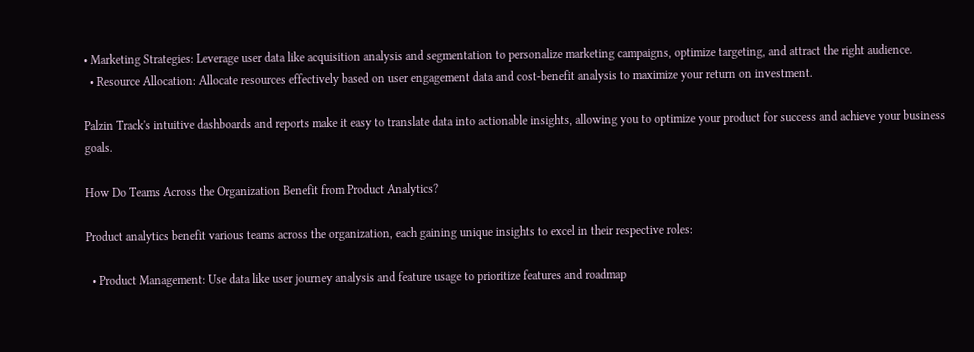• Marketing Strategies: Leverage user data like acquisition analysis and segmentation to personalize marketing campaigns, optimize targeting, and attract the right audience.
  • Resource Allocation: Allocate resources effectively based on user engagement data and cost-benefit analysis to maximize your return on investment.

Palzin Track's intuitive dashboards and reports make it easy to translate data into actionable insights, allowing you to optimize your product for success and achieve your business goals.

How Do Teams Across the Organization Benefit from Product Analytics?

Product analytics benefit various teams across the organization, each gaining unique insights to excel in their respective roles:

  • Product Management: Use data like user journey analysis and feature usage to prioritize features and roadmap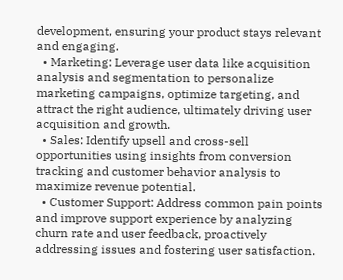development, ensuring your product stays relevant and engaging.
  • Marketing: Leverage user data like acquisition analysis and segmentation to personalize marketing campaigns, optimize targeting, and attract the right audience, ultimately driving user acquisition and growth.
  • Sales: Identify upsell and cross-sell opportunities using insights from conversion tracking and customer behavior analysis to maximize revenue potential.
  • Customer Support: Address common pain points and improve support experience by analyzing churn rate and user feedback, proactively addressing issues and fostering user satisfaction.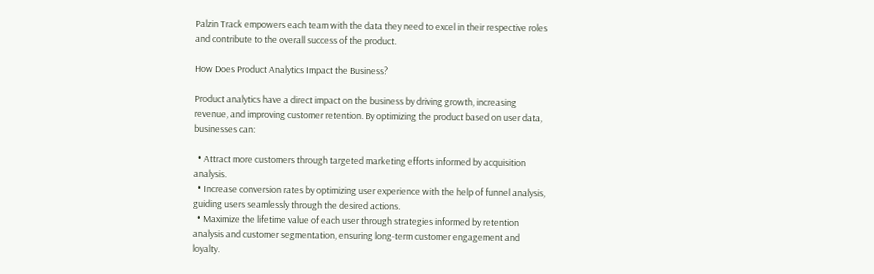Palzin Track empowers each team with the data they need to excel in their respective roles and contribute to the overall success of the product.

How Does Product Analytics Impact the Business?

Product analytics have a direct impact on the business by driving growth, increasing revenue, and improving customer retention. By optimizing the product based on user data, businesses can:

  • Attract more customers through targeted marketing efforts informed by acquisition analysis.
  • Increase conversion rates by optimizing user experience with the help of funnel analysis, guiding users seamlessly through the desired actions.
  • Maximize the lifetime value of each user through strategies informed by retention analysis and customer segmentation, ensuring long-term customer engagement and loyalty.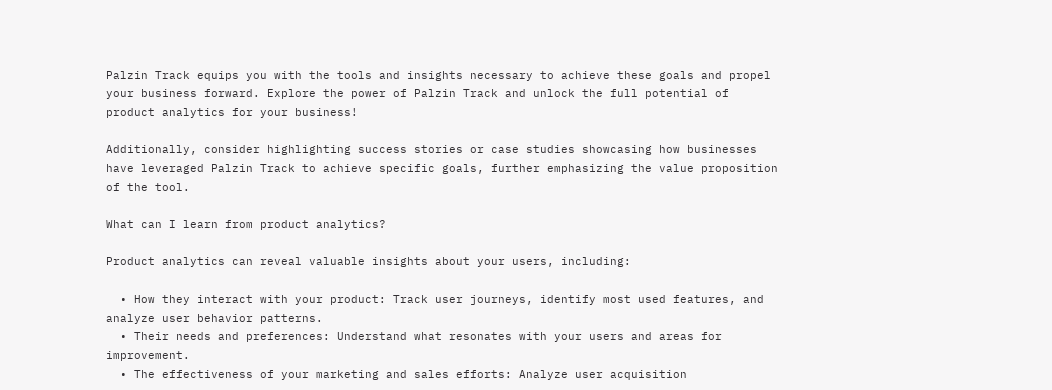Palzin Track equips you with the tools and insights necessary to achieve these goals and propel your business forward. Explore the power of Palzin Track and unlock the full potential of product analytics for your business!

Additionally, consider highlighting success stories or case studies showcasing how businesses have leveraged Palzin Track to achieve specific goals, further emphasizing the value proposition of the tool.

What can I learn from product analytics?

Product analytics can reveal valuable insights about your users, including:

  • How they interact with your product: Track user journeys, identify most used features, and analyze user behavior patterns.
  • Their needs and preferences: Understand what resonates with your users and areas for improvement.
  • The effectiveness of your marketing and sales efforts: Analyze user acquisition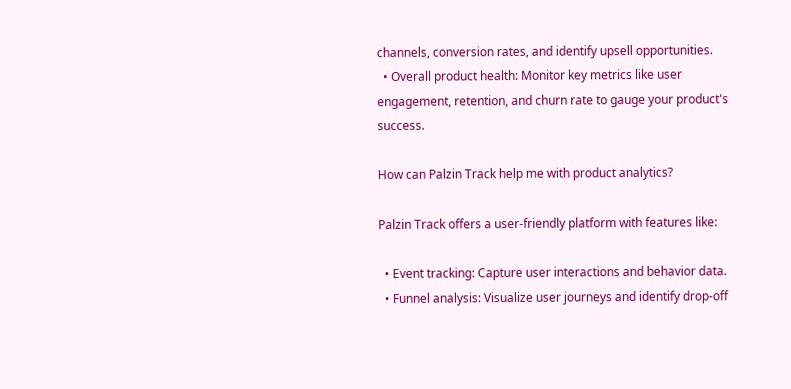channels, conversion rates, and identify upsell opportunities.
  • Overall product health: Monitor key metrics like user engagement, retention, and churn rate to gauge your product's success.

How can Palzin Track help me with product analytics?

Palzin Track offers a user-friendly platform with features like:

  • Event tracking: Capture user interactions and behavior data.
  • Funnel analysis: Visualize user journeys and identify drop-off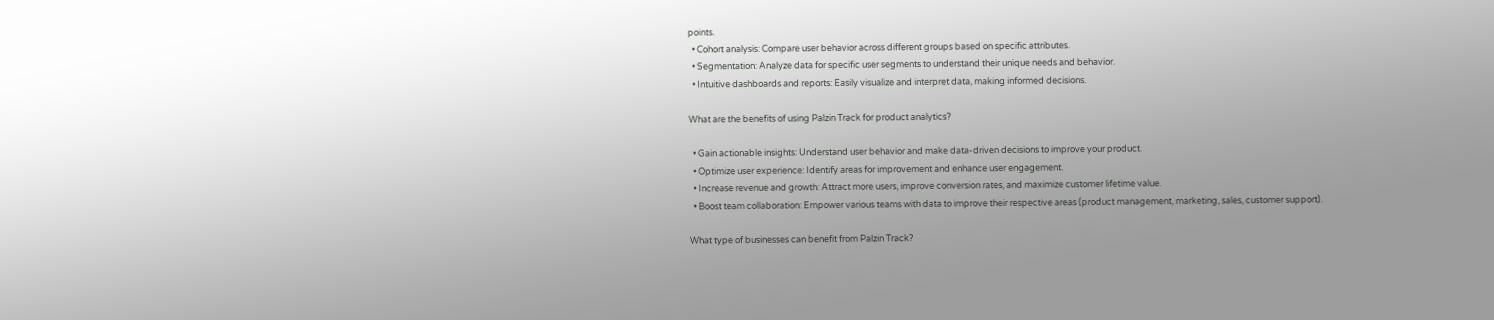points.
  • Cohort analysis: Compare user behavior across different groups based on specific attributes.
  • Segmentation: Analyze data for specific user segments to understand their unique needs and behavior.
  • Intuitive dashboards and reports: Easily visualize and interpret data, making informed decisions.

What are the benefits of using Palzin Track for product analytics?

  • Gain actionable insights: Understand user behavior and make data-driven decisions to improve your product.
  • Optimize user experience: Identify areas for improvement and enhance user engagement.
  • Increase revenue and growth: Attract more users, improve conversion rates, and maximize customer lifetime value.
  • Boost team collaboration: Empower various teams with data to improve their respective areas (product management, marketing, sales, customer support).

What type of businesses can benefit from Palzin Track?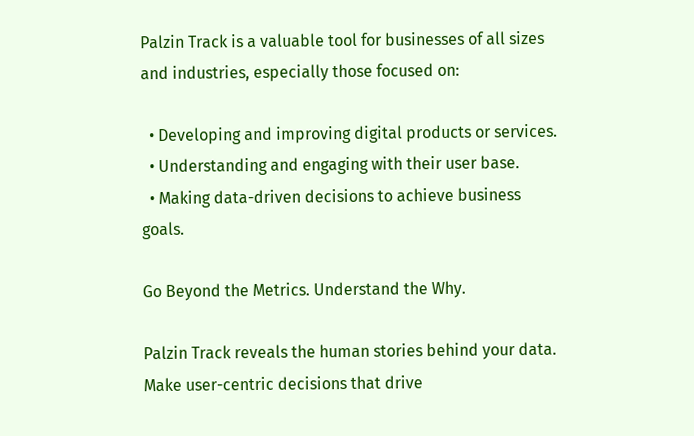Palzin Track is a valuable tool for businesses of all sizes and industries, especially those focused on:

  • Developing and improving digital products or services.
  • Understanding and engaging with their user base.
  • Making data-driven decisions to achieve business goals.

Go Beyond the Metrics. Understand the Why.

Palzin Track reveals the human stories behind your data. Make user-centric decisions that drive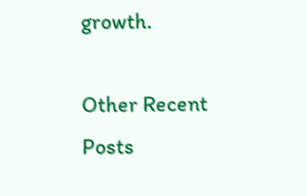growth.

Other Recent Posts